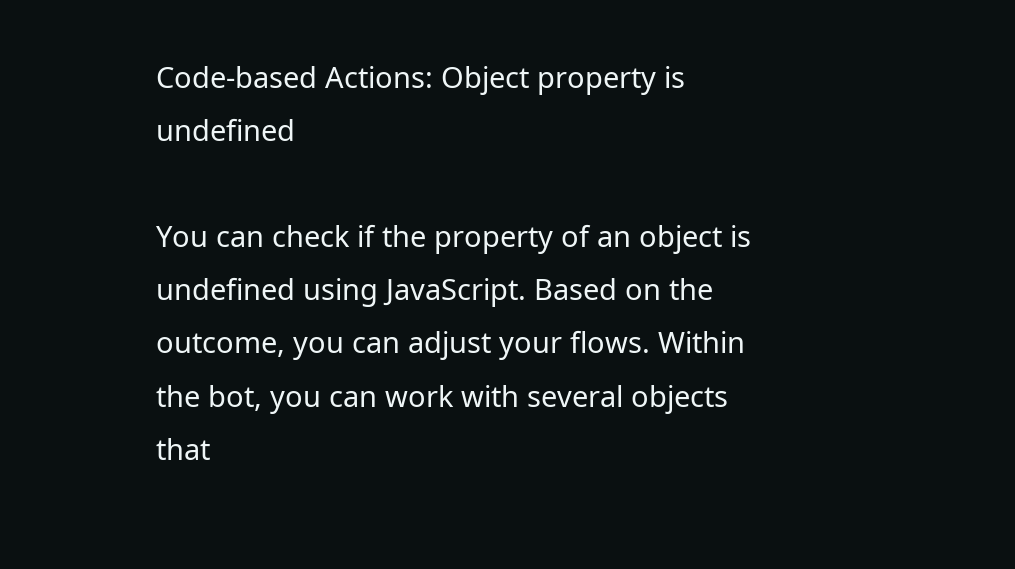Code-based Actions: Object property is undefined

You can check if the property of an object is undefined using JavaScript. Based on the outcome, you can adjust your flows. Within the bot, you can work with several objects that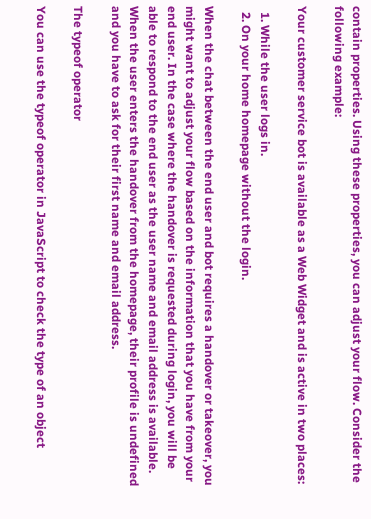contain properties. Using these properties, you can adjust your flow. Consider the following example:

Your customer service bot is available as a Web Widget and is active in two places:

  1. While the user logs in.
  2. On your home homepage without the login.

When the chat between the end user and bot requires a handover or takeover, you might want to adjust your flow based on the information that you have from your end user. In the case where the handover is requested during login, you will be able to respond to the end user as the user name and email address is available. When the user enters the handover from the homepage, their profile is undefined and you have to ask for their first name and email address.

The typeof operator

You can use the typeof operator in JavaScript to check the type of an object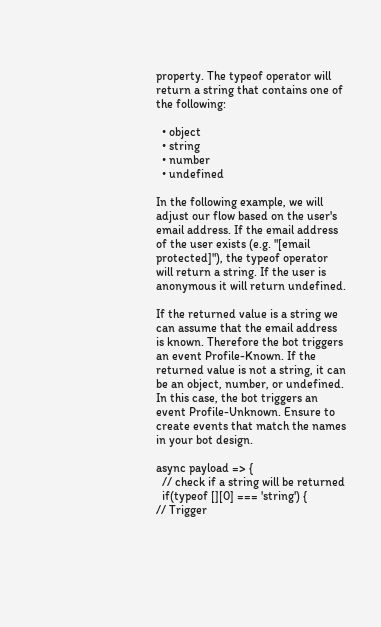property. The typeof operator will return a string that contains one of the following:

  • object
  • string
  • number
  • undefined

In the following example, we will adjust our flow based on the user's email address. If the email address of the user exists (e.g. "[email protected]"), the typeof operator will return a string. If the user is anonymous it will return undefined.

If the returned value is a string we can assume that the email address is known. Therefore the bot triggers an event Profile-Known. If the returned value is not a string, it can be an object, number, or undefined. In this case, the bot triggers an event Profile-Unknown. Ensure to create events that match the names in your bot design.

async payload => {
  // check if a string will be returned
  if(typeof [][0] === 'string') {
// Trigger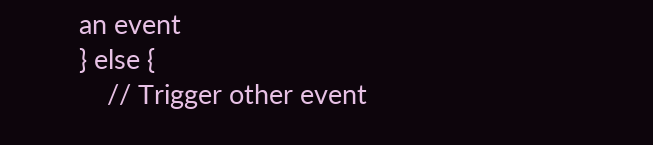an event
} else {
    // Trigger other event